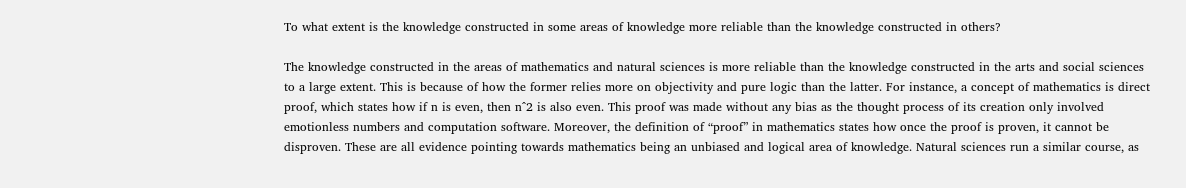To what extent is the knowledge constructed in some areas of knowledge more reliable than the knowledge constructed in others?

The knowledge constructed in the areas of mathematics and natural sciences is more reliable than the knowledge constructed in the arts and social sciences to a large extent. This is because of how the former relies more on objectivity and pure logic than the latter. For instance, a concept of mathematics is direct proof, which states how if n is even, then n^2 is also even. This proof was made without any bias as the thought process of its creation only involved emotionless numbers and computation software. Moreover, the definition of “proof” in mathematics states how once the proof is proven, it cannot be disproven. These are all evidence pointing towards mathematics being an unbiased and logical area of knowledge. Natural sciences run a similar course, as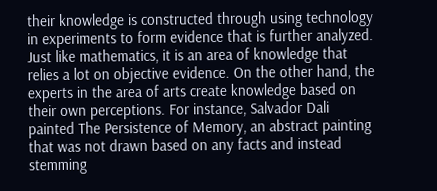their knowledge is constructed through using technology in experiments to form evidence that is further analyzed. Just like mathematics, it is an area of knowledge that relies a lot on objective evidence. On the other hand, the experts in the area of arts create knowledge based on their own perceptions. For instance, Salvador Dali painted The Persistence of Memory, an abstract painting that was not drawn based on any facts and instead stemming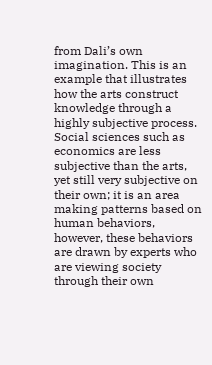from Dali’s own imagination. This is an example that illustrates how the arts construct knowledge through a highly subjective process. Social sciences such as economics are less subjective than the arts, yet still very subjective on their own; it is an area making patterns based on human behaviors, however, these behaviors are drawn by experts who are viewing society through their own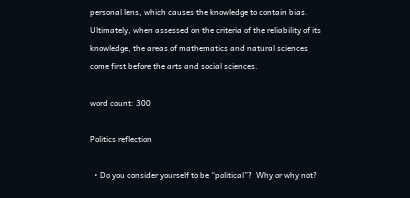personal lens, which causes the knowledge to contain bias. Ultimately, when assessed on the criteria of the reliability of its knowledge, the areas of mathematics and natural sciences come first before the arts and social sciences.

word count: 300

Politics reflection

  • Do you consider yourself to be “political”?  Why or why not?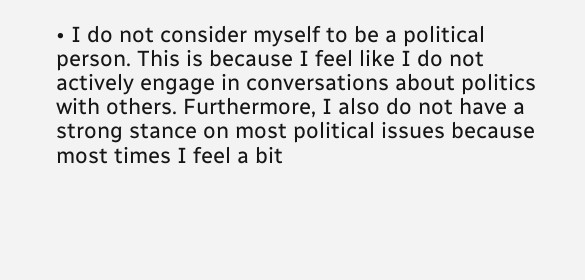• I do not consider myself to be a political person. This is because I feel like I do not actively engage in conversations about politics with others. Furthermore, I also do not have a strong stance on most political issues because most times I feel a bit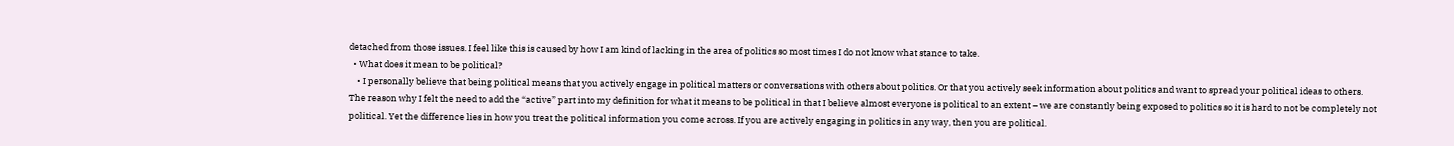detached from those issues. I feel like this is caused by how I am kind of lacking in the area of politics so most times I do not know what stance to take.
  • What does it mean to be political?
    • I personally believe that being political means that you actively engage in political matters or conversations with others about politics. Or that you actively seek information about politics and want to spread your political ideas to others. The reason why I felt the need to add the “active” part into my definition for what it means to be political in that I believe almost everyone is political to an extent – we are constantly being exposed to politics so it is hard to not be completely not political. Yet the difference lies in how you treat the political information you come across. If you are actively engaging in politics in any way, then you are political.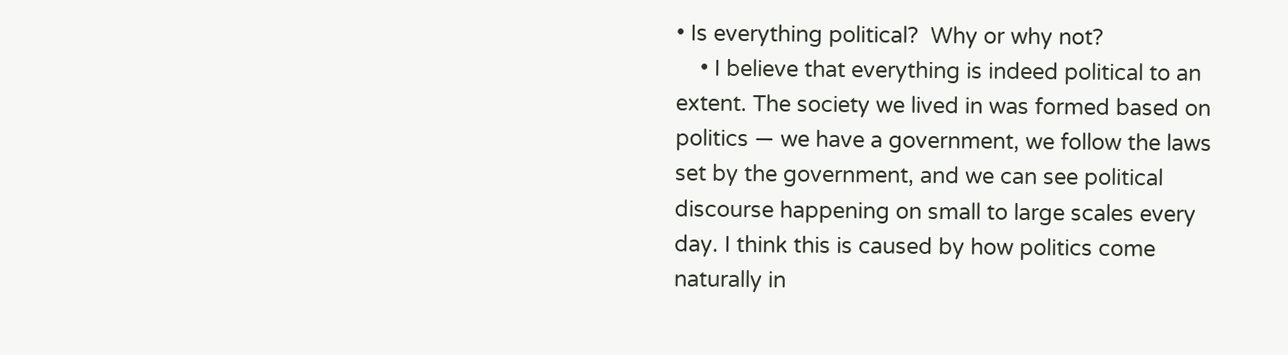• Is everything political?  Why or why not?
    • I believe that everything is indeed political to an extent. The society we lived in was formed based on politics — we have a government, we follow the laws set by the government, and we can see political discourse happening on small to large scales every day. I think this is caused by how politics come naturally in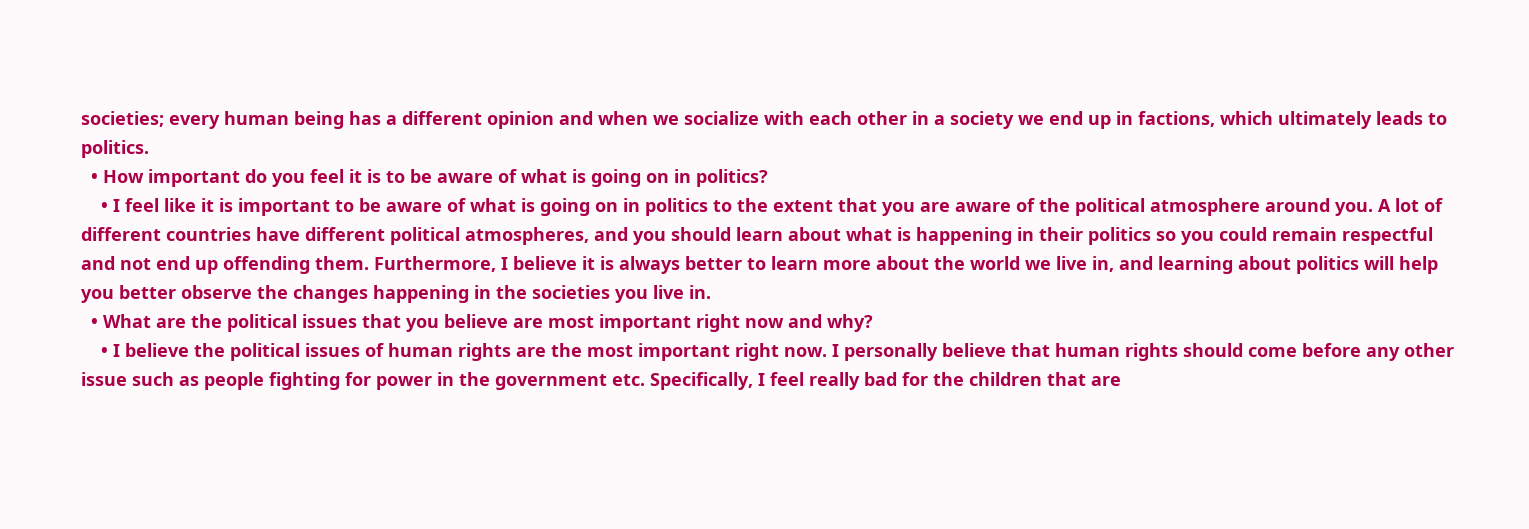societies; every human being has a different opinion and when we socialize with each other in a society we end up in factions, which ultimately leads to politics.
  • How important do you feel it is to be aware of what is going on in politics?
    • I feel like it is important to be aware of what is going on in politics to the extent that you are aware of the political atmosphere around you. A lot of different countries have different political atmospheres, and you should learn about what is happening in their politics so you could remain respectful and not end up offending them. Furthermore, I believe it is always better to learn more about the world we live in, and learning about politics will help you better observe the changes happening in the societies you live in.
  • What are the political issues that you believe are most important right now and why?
    • I believe the political issues of human rights are the most important right now. I personally believe that human rights should come before any other issue such as people fighting for power in the government etc. Specifically, I feel really bad for the children that are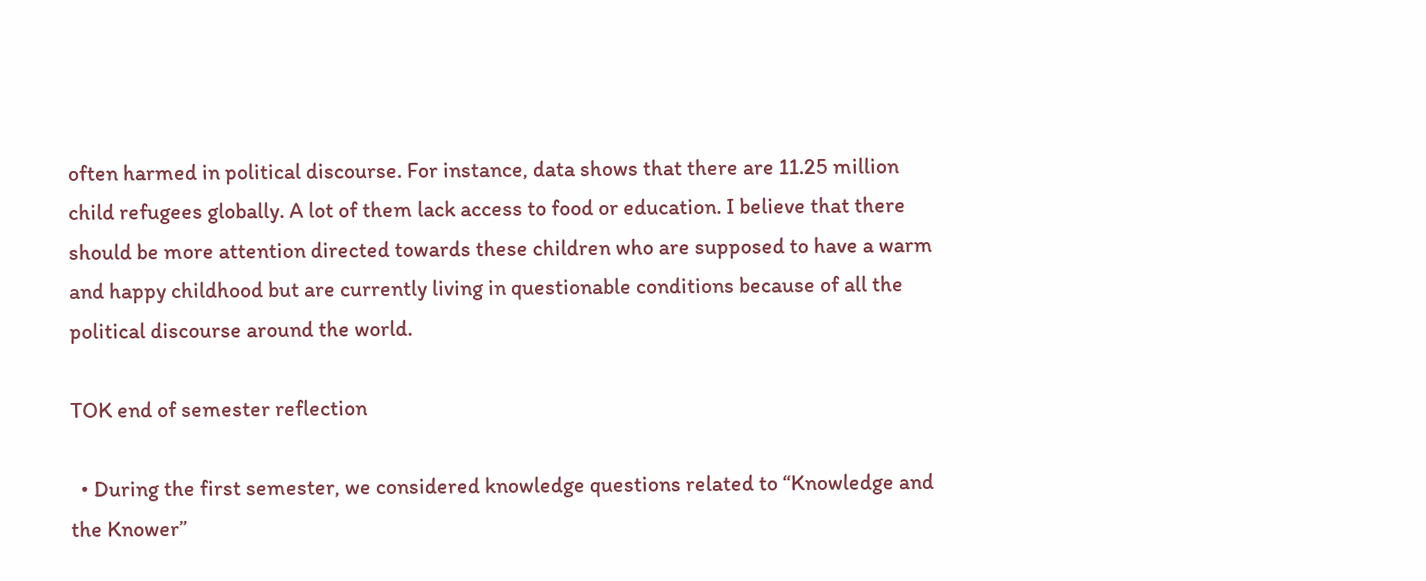often harmed in political discourse. For instance, data shows that there are 11.25 million child refugees globally. A lot of them lack access to food or education. I believe that there should be more attention directed towards these children who are supposed to have a warm and happy childhood but are currently living in questionable conditions because of all the political discourse around the world.

TOK end of semester reflection

  • During the first semester, we considered knowledge questions related to “Knowledge and the Knower”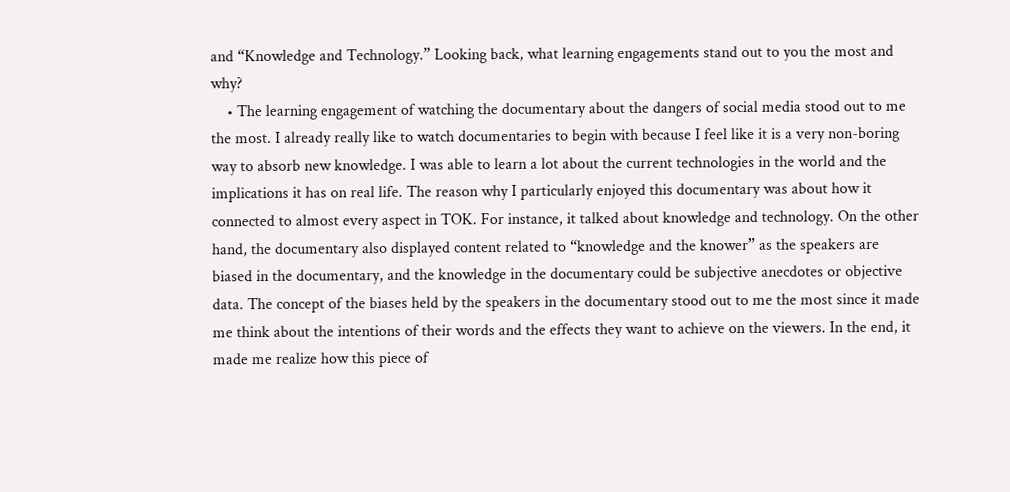and “Knowledge and Technology.” Looking back, what learning engagements stand out to you the most and why?
    • The learning engagement of watching the documentary about the dangers of social media stood out to me the most. I already really like to watch documentaries to begin with because I feel like it is a very non-boring way to absorb new knowledge. I was able to learn a lot about the current technologies in the world and the implications it has on real life. The reason why I particularly enjoyed this documentary was about how it connected to almost every aspect in TOK. For instance, it talked about knowledge and technology. On the other hand, the documentary also displayed content related to “knowledge and the knower” as the speakers are biased in the documentary, and the knowledge in the documentary could be subjective anecdotes or objective data. The concept of the biases held by the speakers in the documentary stood out to me the most since it made me think about the intentions of their words and the effects they want to achieve on the viewers. In the end, it made me realize how this piece of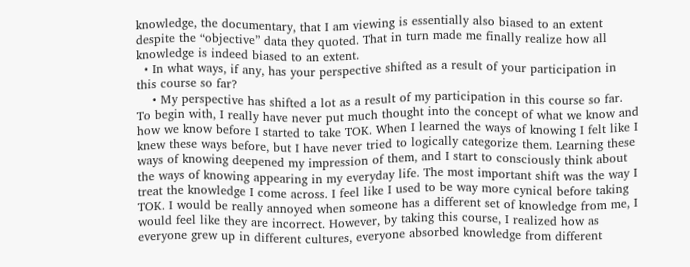knowledge, the documentary, that I am viewing is essentially also biased to an extent despite the “objective” data they quoted. That in turn made me finally realize how all knowledge is indeed biased to an extent.
  • In what ways, if any, has your perspective shifted as a result of your participation in this course so far?
    • My perspective has shifted a lot as a result of my participation in this course so far. To begin with, I really have never put much thought into the concept of what we know and how we know before I started to take TOK. When I learned the ways of knowing I felt like I knew these ways before, but I have never tried to logically categorize them. Learning these ways of knowing deepened my impression of them, and I start to consciously think about the ways of knowing appearing in my everyday life. The most important shift was the way I treat the knowledge I come across. I feel like I used to be way more cynical before taking TOK. I would be really annoyed when someone has a different set of knowledge from me, I would feel like they are incorrect. However, by taking this course, I realized how as everyone grew up in different cultures, everyone absorbed knowledge from different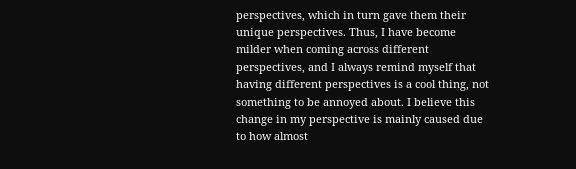perspectives, which in turn gave them their unique perspectives. Thus, I have become milder when coming across different perspectives, and I always remind myself that having different perspectives is a cool thing, not something to be annoyed about. I believe this change in my perspective is mainly caused due to how almost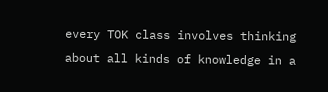every TOK class involves thinking about all kinds of knowledge in a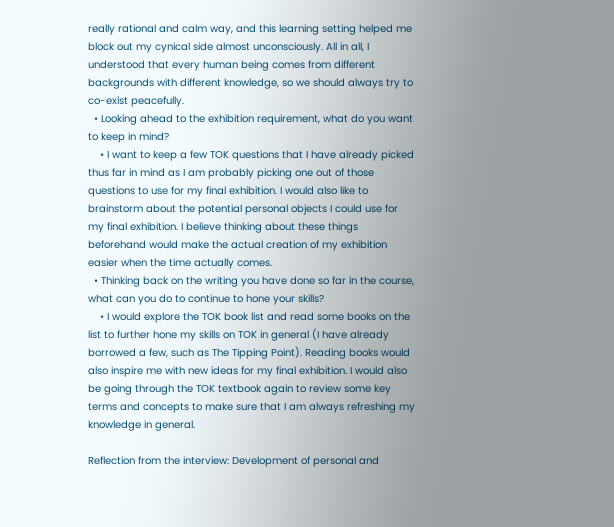really rational and calm way, and this learning setting helped me block out my cynical side almost unconsciously. All in all, I understood that every human being comes from different backgrounds with different knowledge, so we should always try to co-exist peacefully.
  • Looking ahead to the exhibition requirement, what do you want to keep in mind?
    • I want to keep a few TOK questions that I have already picked thus far in mind as I am probably picking one out of those questions to use for my final exhibition. I would also like to brainstorm about the potential personal objects I could use for my final exhibition. I believe thinking about these things beforehand would make the actual creation of my exhibition easier when the time actually comes.
  • Thinking back on the writing you have done so far in the course, what can you do to continue to hone your skills?
    • I would explore the TOK book list and read some books on the list to further hone my skills on TOK in general (I have already borrowed a few, such as The Tipping Point). Reading books would also inspire me with new ideas for my final exhibition. I would also be going through the TOK textbook again to review some key terms and concepts to make sure that I am always refreshing my knowledge in general.

Reflection from the interview: Development of personal and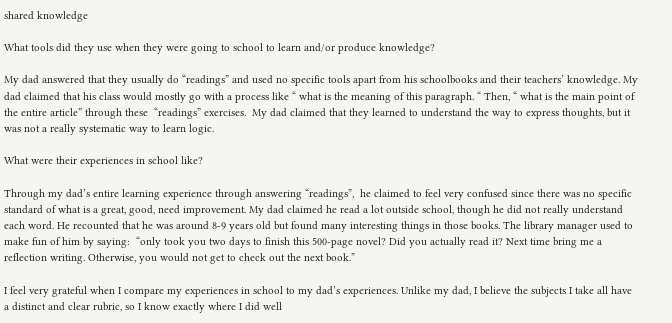shared knowledge

What tools did they use when they were going to school to learn and/or produce knowledge?

My dad answered that they usually do “readings” and used no specific tools apart from his schoolbooks and their teachers’ knowledge. My dad claimed that his class would mostly go with a process like “ what is the meaning of this paragraph. “ Then, “ what is the main point of the entire article” through these  “readings” exercises.  My dad claimed that they learned to understand the way to express thoughts, but it was not a really systematic way to learn logic.

What were their experiences in school like?

Through my dad’s entire learning experience through answering “readings”,  he claimed to feel very confused since there was no specific standard of what is a great, good, need improvement. My dad claimed he read a lot outside school, though he did not really understand each word. He recounted that he was around 8-9 years old but found many interesting things in those books. The library manager used to make fun of him by saying:  “only took you two days to finish this 500-page novel? Did you actually read it? Next time bring me a reflection writing. Otherwise, you would not get to check out the next book.”

I feel very grateful when I compare my experiences in school to my dad’s experiences. Unlike my dad, I believe the subjects I take all have a distinct and clear rubric, so I know exactly where I did well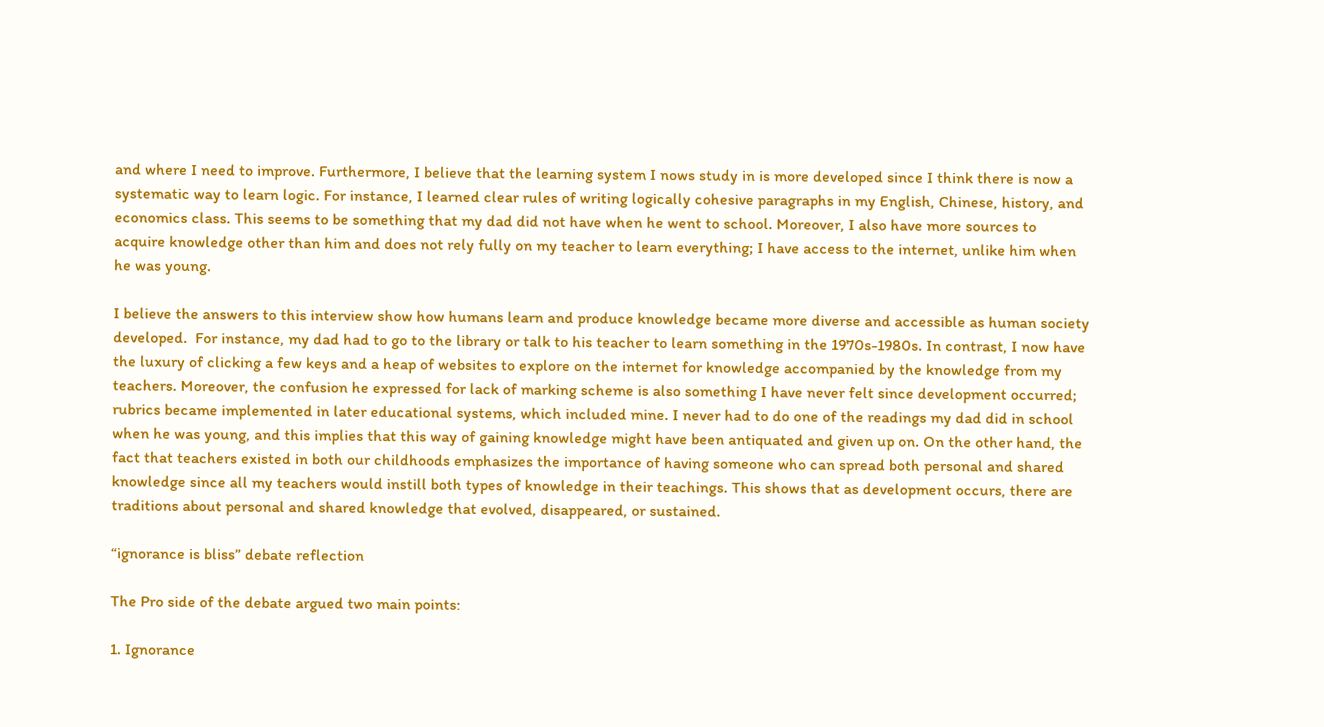and where I need to improve. Furthermore, I believe that the learning system I nows study in is more developed since I think there is now a systematic way to learn logic. For instance, I learned clear rules of writing logically cohesive paragraphs in my English, Chinese, history, and economics class. This seems to be something that my dad did not have when he went to school. Moreover, I also have more sources to acquire knowledge other than him and does not rely fully on my teacher to learn everything; I have access to the internet, unlike him when he was young.

I believe the answers to this interview show how humans learn and produce knowledge became more diverse and accessible as human society developed.  For instance, my dad had to go to the library or talk to his teacher to learn something in the 1970s-1980s. In contrast, I now have the luxury of clicking a few keys and a heap of websites to explore on the internet for knowledge accompanied by the knowledge from my teachers. Moreover, the confusion he expressed for lack of marking scheme is also something I have never felt since development occurred; rubrics became implemented in later educational systems, which included mine. I never had to do one of the readings my dad did in school when he was young, and this implies that this way of gaining knowledge might have been antiquated and given up on. On the other hand, the fact that teachers existed in both our childhoods emphasizes the importance of having someone who can spread both personal and shared knowledge since all my teachers would instill both types of knowledge in their teachings. This shows that as development occurs, there are traditions about personal and shared knowledge that evolved, disappeared, or sustained.

“ignorance is bliss” debate reflection

The Pro side of the debate argued two main points:

1. Ignorance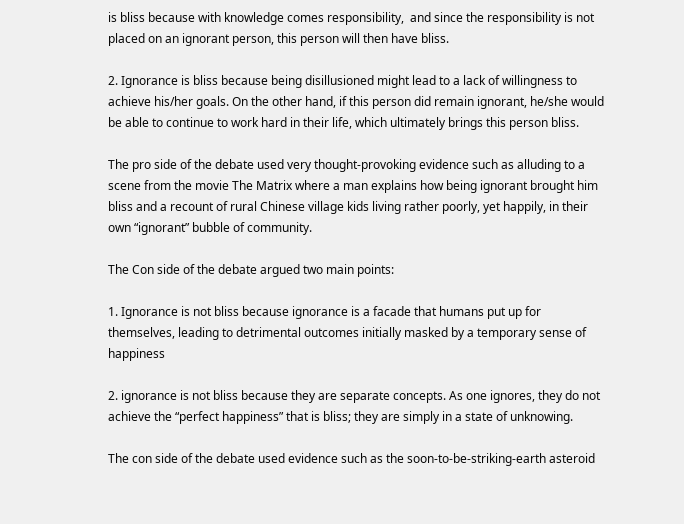is bliss because with knowledge comes responsibility,  and since the responsibility is not placed on an ignorant person, this person will then have bliss.

2. Ignorance is bliss because being disillusioned might lead to a lack of willingness to achieve his/her goals. On the other hand, if this person did remain ignorant, he/she would be able to continue to work hard in their life, which ultimately brings this person bliss.

The pro side of the debate used very thought-provoking evidence such as alluding to a scene from the movie The Matrix where a man explains how being ignorant brought him bliss and a recount of rural Chinese village kids living rather poorly, yet happily, in their own “ignorant” bubble of community.

The Con side of the debate argued two main points:

1. Ignorance is not bliss because ignorance is a facade that humans put up for themselves, leading to detrimental outcomes initially masked by a temporary sense of happiness

2. ignorance is not bliss because they are separate concepts. As one ignores, they do not achieve the “perfect happiness” that is bliss; they are simply in a state of unknowing.

The con side of the debate used evidence such as the soon-to-be-striking-earth asteroid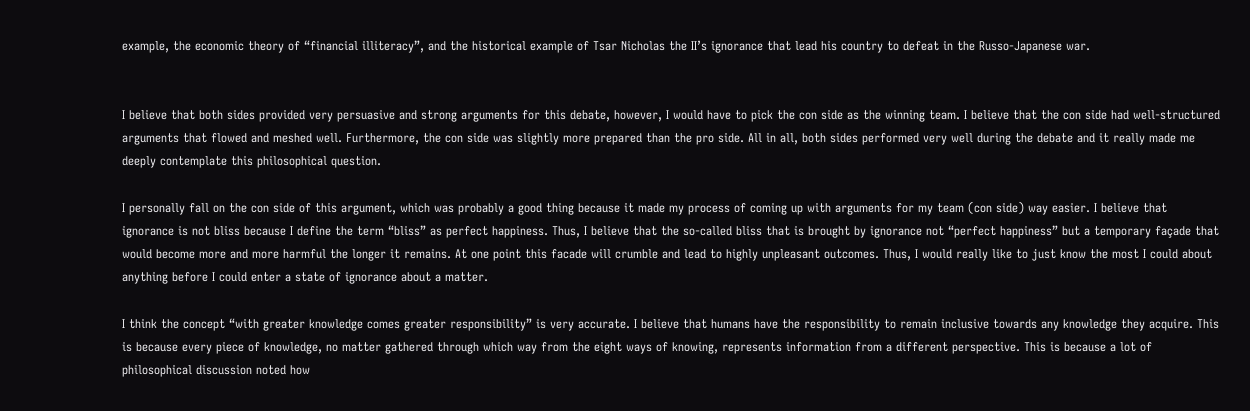example, the economic theory of “financial illiteracy”, and the historical example of Tsar Nicholas the II’s ignorance that lead his country to defeat in the Russo-Japanese war.


I believe that both sides provided very persuasive and strong arguments for this debate, however, I would have to pick the con side as the winning team. I believe that the con side had well-structured arguments that flowed and meshed well. Furthermore, the con side was slightly more prepared than the pro side. All in all, both sides performed very well during the debate and it really made me deeply contemplate this philosophical question.

I personally fall on the con side of this argument, which was probably a good thing because it made my process of coming up with arguments for my team (con side) way easier. I believe that ignorance is not bliss because I define the term “bliss” as perfect happiness. Thus, I believe that the so-called bliss that is brought by ignorance not “perfect happiness” but a temporary façade that would become more and more harmful the longer it remains. At one point this facade will crumble and lead to highly unpleasant outcomes. Thus, I would really like to just know the most I could about anything before I could enter a state of ignorance about a matter.

I think the concept “with greater knowledge comes greater responsibility” is very accurate. I believe that humans have the responsibility to remain inclusive towards any knowledge they acquire. This is because every piece of knowledge, no matter gathered through which way from the eight ways of knowing, represents information from a different perspective. This is because a lot of philosophical discussion noted how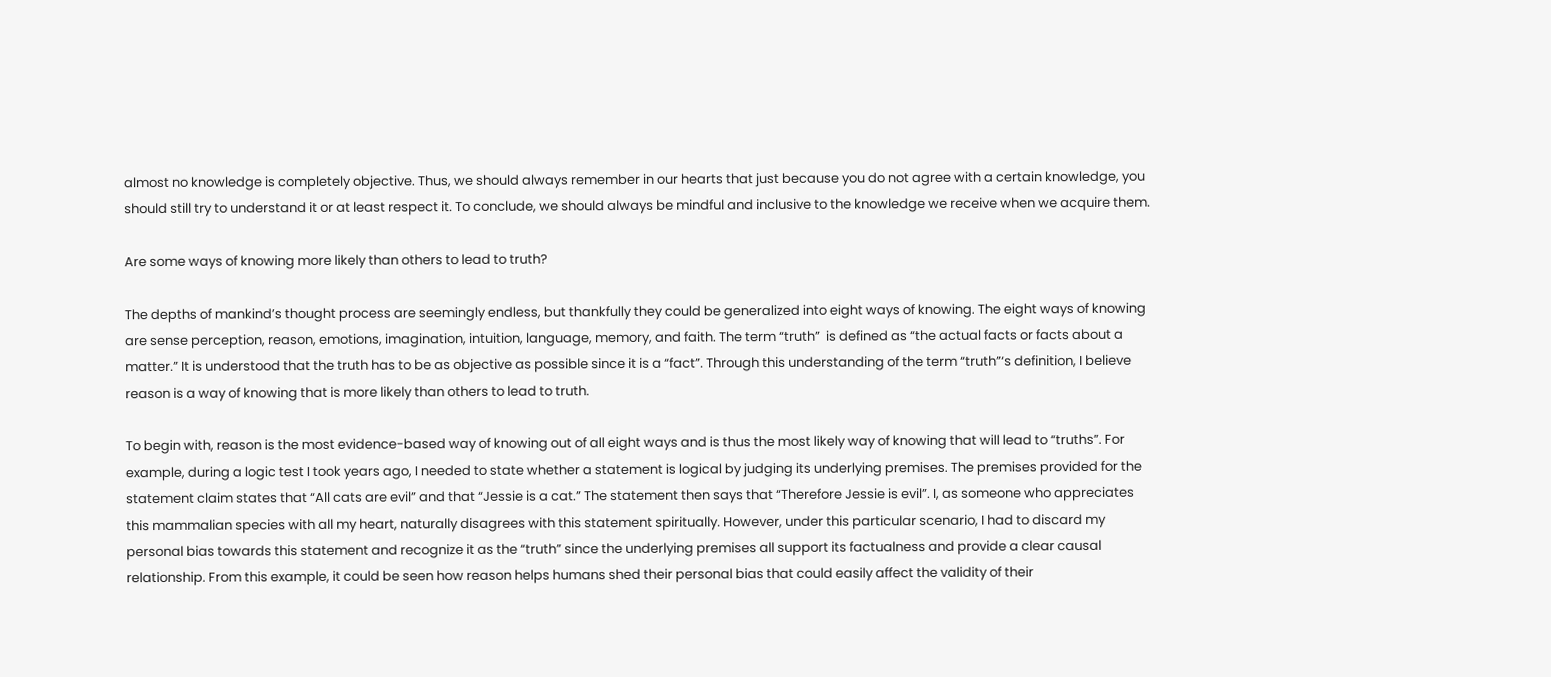almost no knowledge is completely objective. Thus, we should always remember in our hearts that just because you do not agree with a certain knowledge, you should still try to understand it or at least respect it. To conclude, we should always be mindful and inclusive to the knowledge we receive when we acquire them.

Are some ways of knowing more likely than others to lead to truth?

The depths of mankind’s thought process are seemingly endless, but thankfully they could be generalized into eight ways of knowing. The eight ways of knowing are sense perception, reason, emotions, imagination, intuition, language, memory, and faith. The term “truth”  is defined as “the actual facts or facts about a matter.” It is understood that the truth has to be as objective as possible since it is a “fact”. Through this understanding of the term “truth”‘s definition, I believe reason is a way of knowing that is more likely than others to lead to truth.

To begin with, reason is the most evidence-based way of knowing out of all eight ways and is thus the most likely way of knowing that will lead to “truths”. For example, during a logic test I took years ago, I needed to state whether a statement is logical by judging its underlying premises. The premises provided for the statement claim states that “All cats are evil” and that “Jessie is a cat.” The statement then says that “Therefore Jessie is evil”. I, as someone who appreciates this mammalian species with all my heart, naturally disagrees with this statement spiritually. However, under this particular scenario, I had to discard my personal bias towards this statement and recognize it as the “truth” since the underlying premises all support its factualness and provide a clear causal relationship. From this example, it could be seen how reason helps humans shed their personal bias that could easily affect the validity of their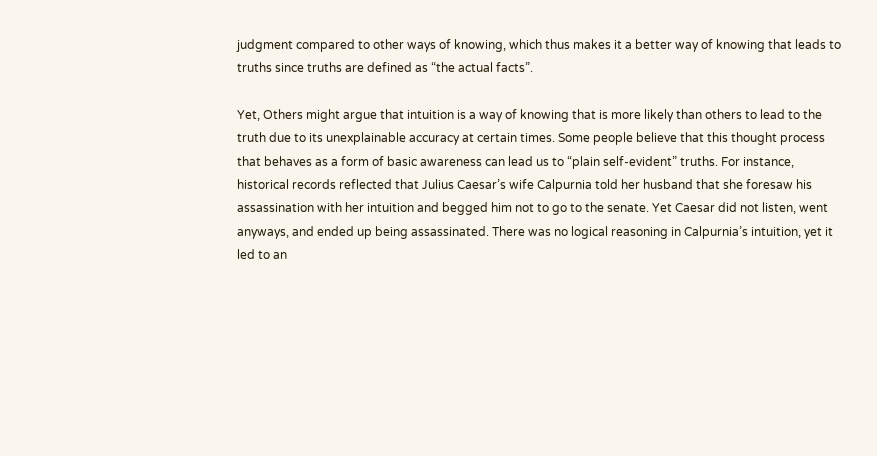judgment compared to other ways of knowing, which thus makes it a better way of knowing that leads to truths since truths are defined as “the actual facts”.

Yet, Others might argue that intuition is a way of knowing that is more likely than others to lead to the truth due to its unexplainable accuracy at certain times. Some people believe that this thought process that behaves as a form of basic awareness can lead us to “plain self-evident” truths. For instance, historical records reflected that Julius Caesar’s wife Calpurnia told her husband that she foresaw his assassination with her intuition and begged him not to go to the senate. Yet Caesar did not listen, went anyways, and ended up being assassinated. There was no logical reasoning in Calpurnia’s intuition, yet it led to an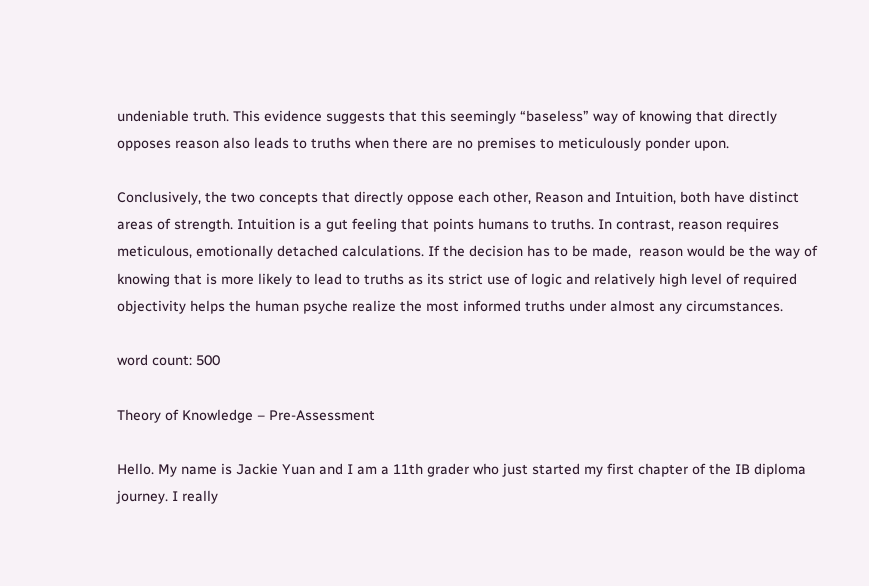undeniable truth. This evidence suggests that this seemingly “baseless” way of knowing that directly opposes reason also leads to truths when there are no premises to meticulously ponder upon.

Conclusively, the two concepts that directly oppose each other, Reason and Intuition, both have distinct areas of strength. Intuition is a gut feeling that points humans to truths. In contrast, reason requires meticulous, emotionally detached calculations. If the decision has to be made,  reason would be the way of knowing that is more likely to lead to truths as its strict use of logic and relatively high level of required objectivity helps the human psyche realize the most informed truths under almost any circumstances.

word count: 500

Theory of Knowledge – Pre-Assessment

Hello. My name is Jackie Yuan and I am a 11th grader who just started my first chapter of the IB diploma journey. I really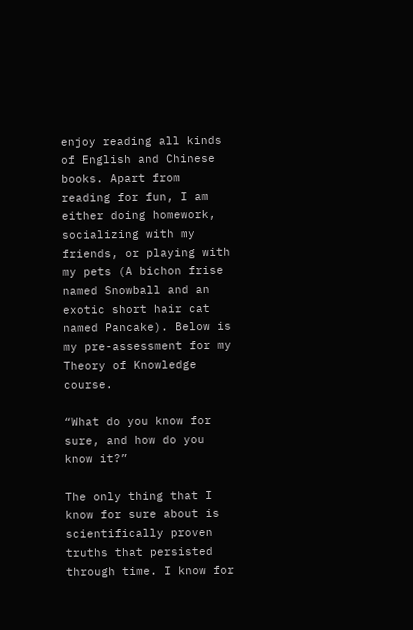enjoy reading all kinds of English and Chinese books. Apart from reading for fun, I am either doing homework, socializing with my friends, or playing with my pets (A bichon frise named Snowball and an exotic short hair cat named Pancake). Below is my pre-assessment for my Theory of Knowledge course.

“What do you know for sure, and how do you know it?”

The only thing that I know for sure about is scientifically proven truths that persisted through time. I know for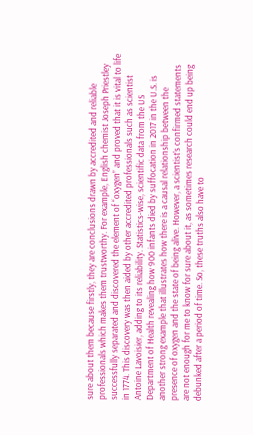sure about them because firstly, they are conclusions drawn by accredited and reliable professionals which makes them trustworthy. For example, English chemist Joseph Priestley successfully separated and discovered the element of “oxygen” and proved that it is vital to life in 1774. This discovery was then aided by other accredited professionals such as scientist Antoine Lavoisier, adding to its reliability. Statistics-wise, scientific data from the US Department of Health revealing how 900 infants died by suffocation in 2017 in the U.S. is another strong example that illustrates how there is a causal relationship between the presence of oxygen and the state of being alive. However, a scientist’s confirmed statements are not enough for me to know for sure about it, as sometimes research could end up being debunked after a period of time. So, these truths also have to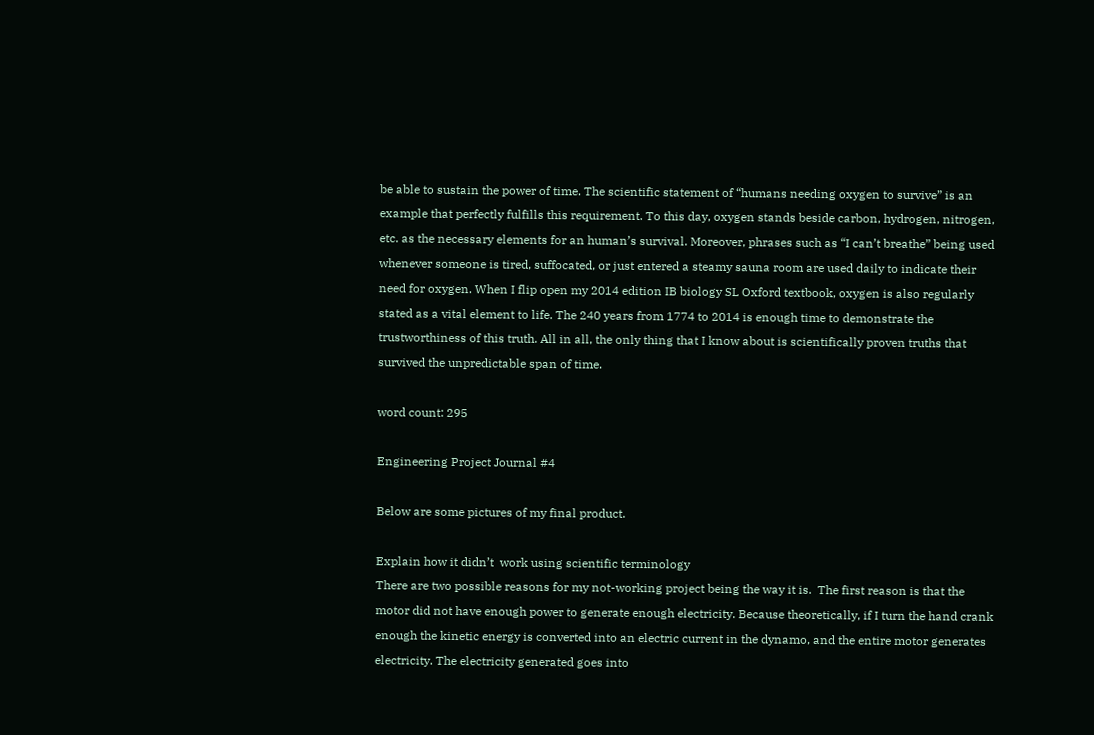be able to sustain the power of time. The scientific statement of “humans needing oxygen to survive” is an example that perfectly fulfills this requirement. To this day, oxygen stands beside carbon, hydrogen, nitrogen, etc. as the necessary elements for an human’s survival. Moreover, phrases such as “I can’t breathe” being used whenever someone is tired, suffocated, or just entered a steamy sauna room are used daily to indicate their need for oxygen. When I flip open my 2014 edition IB biology SL Oxford textbook, oxygen is also regularly stated as a vital element to life. The 240 years from 1774 to 2014 is enough time to demonstrate the trustworthiness of this truth. All in all, the only thing that I know about is scientifically proven truths that survived the unpredictable span of time.

word count: 295

Engineering Project Journal #4

Below are some pictures of my final product.

Explain how it didn’t  work using scientific terminology
There are two possible reasons for my not-working project being the way it is.  The first reason is that the motor did not have enough power to generate enough electricity. Because theoretically, if I turn the hand crank enough the kinetic energy is converted into an electric current in the dynamo, and the entire motor generates electricity. The electricity generated goes into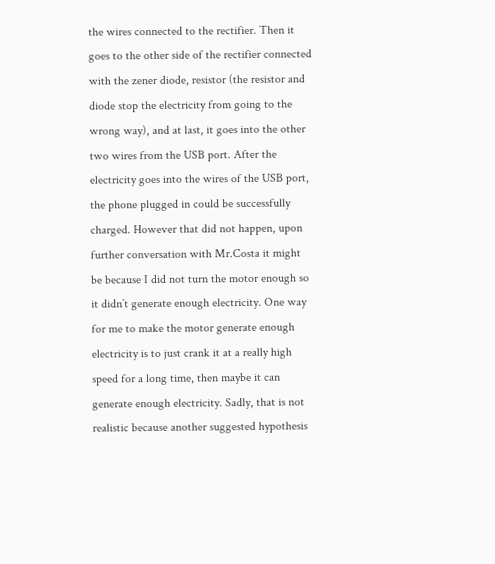the wires connected to the rectifier. Then it goes to the other side of the rectifier connected with the zener diode, resistor (the resistor and diode stop the electricity from going to the wrong way), and at last, it goes into the other two wires from the USB port. After the electricity goes into the wires of the USB port, the phone plugged in could be successfully charged. However that did not happen, upon further conversation with Mr.Costa it might be because I did not turn the motor enough so it didn’t generate enough electricity. One way for me to make the motor generate enough electricity is to just crank it at a really high speed for a long time, then maybe it can generate enough electricity. Sadly, that is not realistic because another suggested hypothesis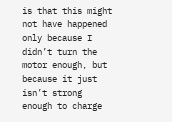is that this might not have happened only because I didn’t turn the motor enough, but because it just isn’t strong enough to charge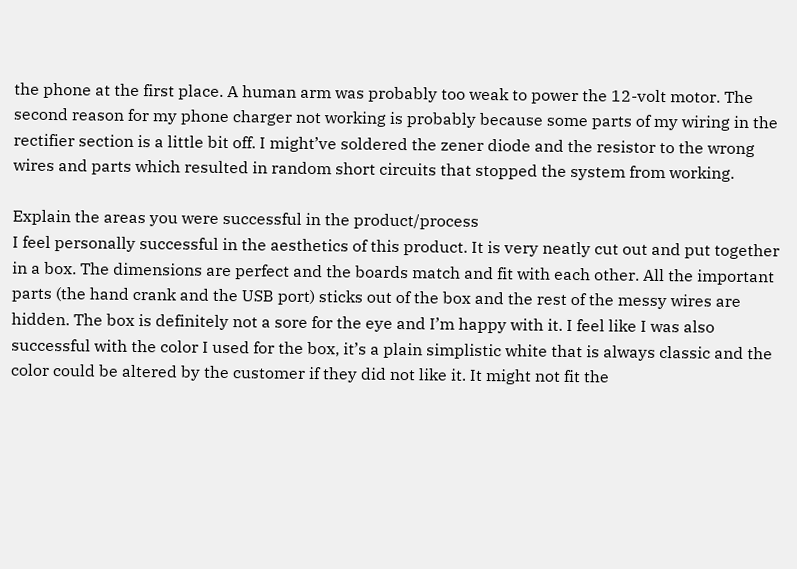the phone at the first place. A human arm was probably too weak to power the 12-volt motor. The second reason for my phone charger not working is probably because some parts of my wiring in the rectifier section is a little bit off. I might’ve soldered the zener diode and the resistor to the wrong wires and parts which resulted in random short circuits that stopped the system from working.

Explain the areas you were successful in the product/process
I feel personally successful in the aesthetics of this product. It is very neatly cut out and put together in a box. The dimensions are perfect and the boards match and fit with each other. All the important parts (the hand crank and the USB port) sticks out of the box and the rest of the messy wires are hidden. The box is definitely not a sore for the eye and I’m happy with it. I feel like I was also successful with the color I used for the box, it’s a plain simplistic white that is always classic and the color could be altered by the customer if they did not like it. It might not fit the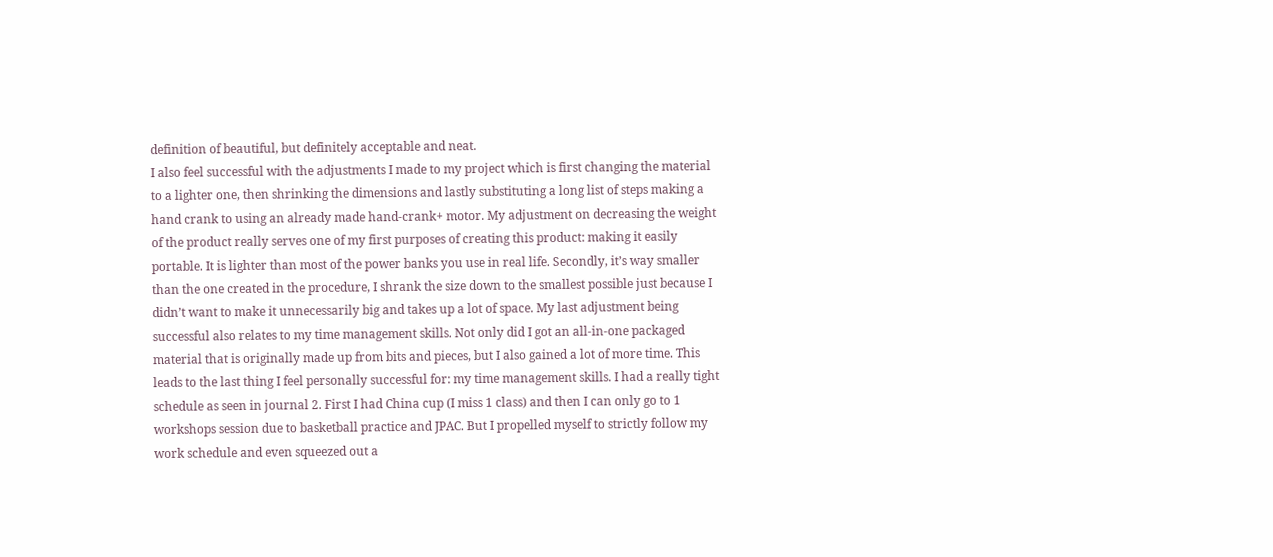definition of beautiful, but definitely acceptable and neat.
I also feel successful with the adjustments I made to my project which is first changing the material to a lighter one, then shrinking the dimensions and lastly substituting a long list of steps making a hand crank to using an already made hand-crank+ motor. My adjustment on decreasing the weight of the product really serves one of my first purposes of creating this product: making it easily portable. It is lighter than most of the power banks you use in real life. Secondly, it’s way smaller than the one created in the procedure, I shrank the size down to the smallest possible just because I didn’t want to make it unnecessarily big and takes up a lot of space. My last adjustment being successful also relates to my time management skills. Not only did I got an all-in-one packaged material that is originally made up from bits and pieces, but I also gained a lot of more time. This leads to the last thing I feel personally successful for: my time management skills. I had a really tight schedule as seen in journal 2. First I had China cup (I miss 1 class) and then I can only go to 1 workshops session due to basketball practice and JPAC. But I propelled myself to strictly follow my work schedule and even squeezed out a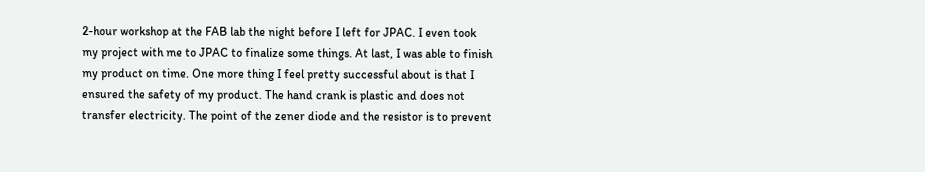2-hour workshop at the FAB lab the night before I left for JPAC. I even took my project with me to JPAC to finalize some things. At last, I was able to finish my product on time. One more thing I feel pretty successful about is that I ensured the safety of my product. The hand crank is plastic and does not transfer electricity. The point of the zener diode and the resistor is to prevent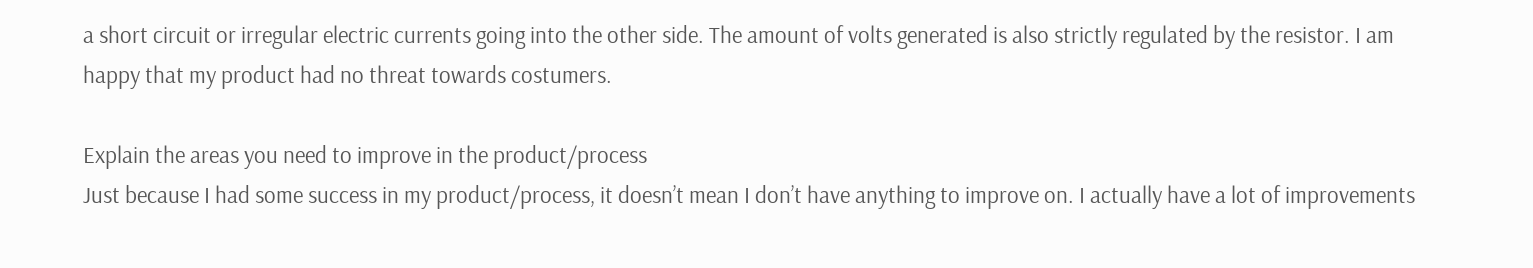a short circuit or irregular electric currents going into the other side. The amount of volts generated is also strictly regulated by the resistor. I am happy that my product had no threat towards costumers.

Explain the areas you need to improve in the product/process
Just because I had some success in my product/process, it doesn’t mean I don’t have anything to improve on. I actually have a lot of improvements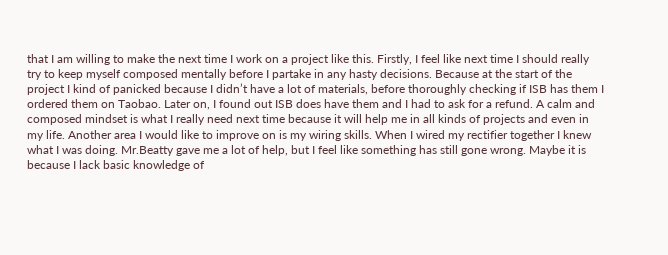that I am willing to make the next time I work on a project like this. Firstly, I feel like next time I should really try to keep myself composed mentally before I partake in any hasty decisions. Because at the start of the project I kind of panicked because I didn’t have a lot of materials, before thoroughly checking if ISB has them I ordered them on Taobao. Later on, I found out ISB does have them and I had to ask for a refund. A calm and composed mindset is what I really need next time because it will help me in all kinds of projects and even in my life. Another area I would like to improve on is my wiring skills. When I wired my rectifier together I knew what I was doing. Mr.Beatty gave me a lot of help, but I feel like something has still gone wrong. Maybe it is because I lack basic knowledge of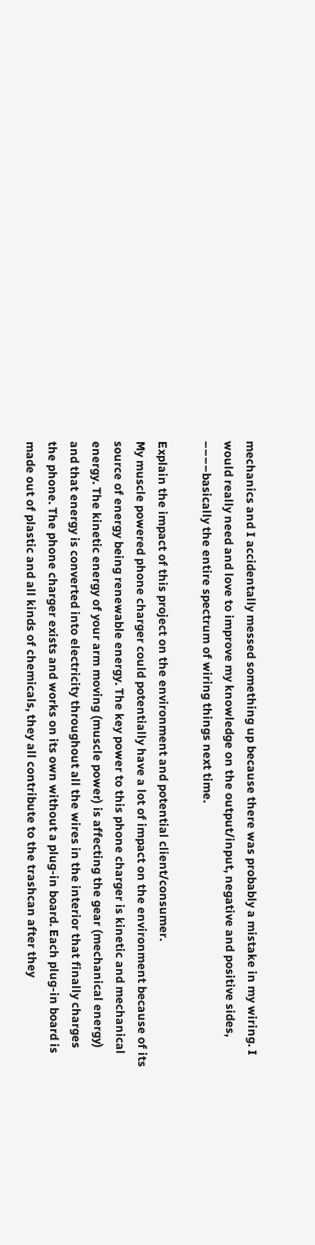mechanics and I accidentally messed something up because there was probably a mistake in my wiring. I would really need and love to improve my knowledge on the output/input, negative and positive sides, ––––basically the entire spectrum of wiring things next time.

Explain the impact of this project on the environment and potential client/consumer.
My muscle powered phone charger could potentially have a lot of impact on the environment because of its source of energy being renewable energy. The key power to this phone charger is kinetic and mechanical energy. The kinetic energy of your arm moving (muscle power) is affecting the gear (mechanical energy) and that energy is converted into electricity throughout all the wires in the interior that finally charges the phone. The phone charger exists and works on its own without a plug-in board. Each plug-in board is made out of plastic and all kinds of chemicals, they all contribute to the trashcan after they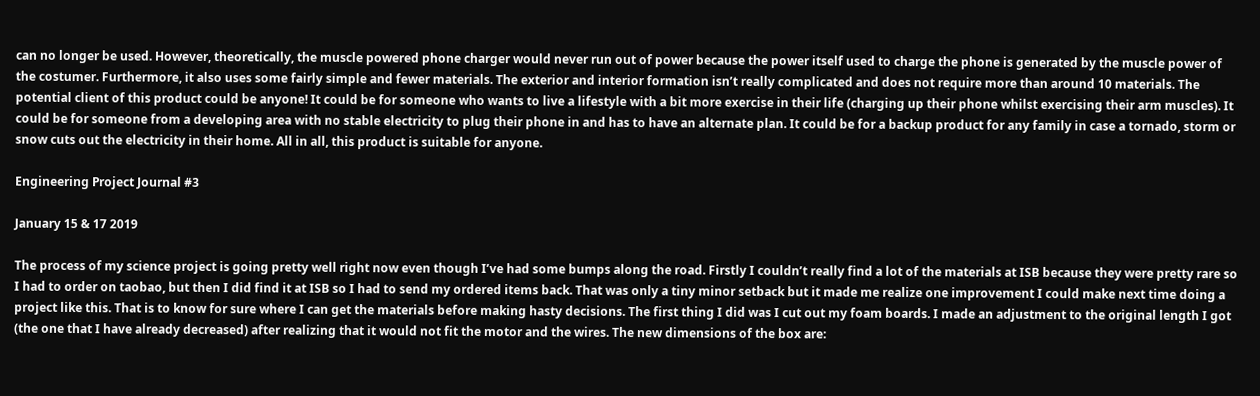can no longer be used. However, theoretically, the muscle powered phone charger would never run out of power because the power itself used to charge the phone is generated by the muscle power of the costumer. Furthermore, it also uses some fairly simple and fewer materials. The exterior and interior formation isn’t really complicated and does not require more than around 10 materials. The potential client of this product could be anyone! It could be for someone who wants to live a lifestyle with a bit more exercise in their life (charging up their phone whilst exercising their arm muscles). It could be for someone from a developing area with no stable electricity to plug their phone in and has to have an alternate plan. It could be for a backup product for any family in case a tornado, storm or snow cuts out the electricity in their home. All in all, this product is suitable for anyone.

Engineering Project Journal #3

January 15 & 17 2019

The process of my science project is going pretty well right now even though I’ve had some bumps along the road. Firstly I couldn’t really find a lot of the materials at ISB because they were pretty rare so I had to order on taobao, but then I did find it at ISB so I had to send my ordered items back. That was only a tiny minor setback but it made me realize one improvement I could make next time doing a project like this. That is to know for sure where I can get the materials before making hasty decisions. The first thing I did was I cut out my foam boards. I made an adjustment to the original length I got (the one that I have already decreased) after realizing that it would not fit the motor and the wires. The new dimensions of the box are: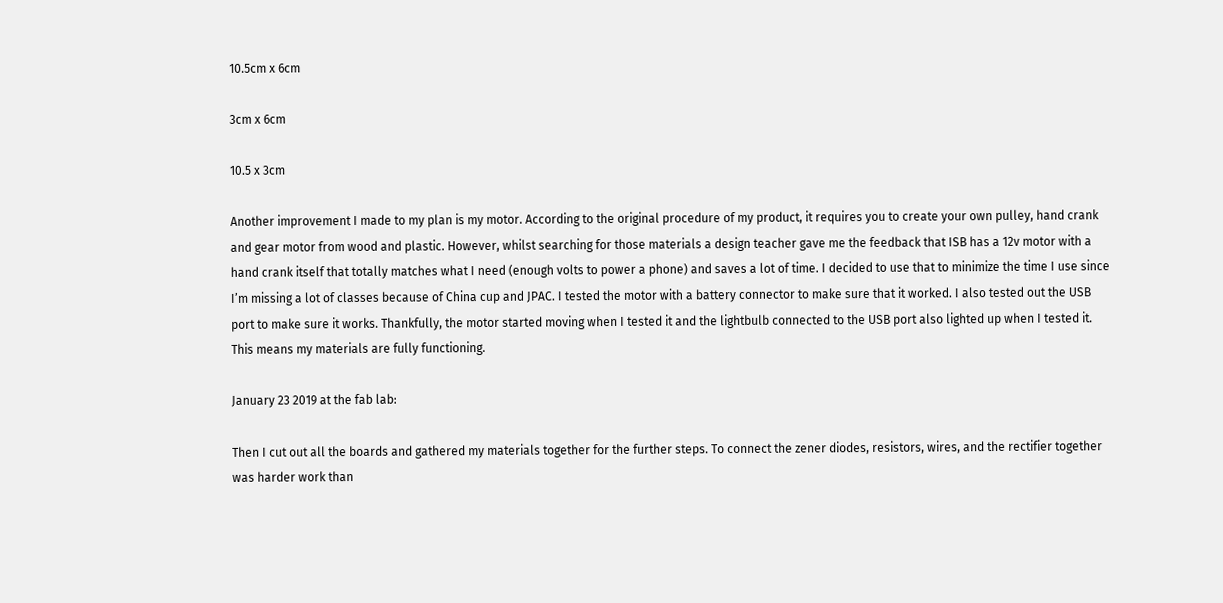10.5cm x 6cm

3cm x 6cm

10.5 x 3cm

Another improvement I made to my plan is my motor. According to the original procedure of my product, it requires you to create your own pulley, hand crank and gear motor from wood and plastic. However, whilst searching for those materials a design teacher gave me the feedback that ISB has a 12v motor with a hand crank itself that totally matches what I need (enough volts to power a phone) and saves a lot of time. I decided to use that to minimize the time I use since I’m missing a lot of classes because of China cup and JPAC. I tested the motor with a battery connector to make sure that it worked. I also tested out the USB port to make sure it works. Thankfully, the motor started moving when I tested it and the lightbulb connected to the USB port also lighted up when I tested it. This means my materials are fully functioning.

January 23 2019 at the fab lab:

Then I cut out all the boards and gathered my materials together for the further steps. To connect the zener diodes, resistors, wires, and the rectifier together was harder work than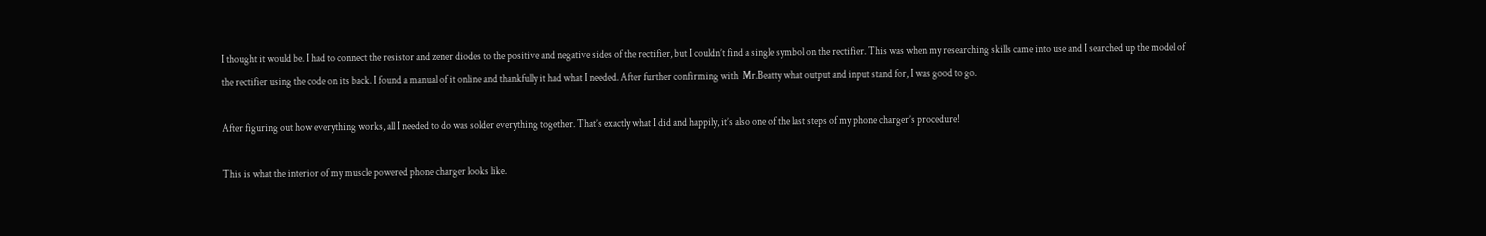I thought it would be. I had to connect the resistor and zener diodes to the positive and negative sides of the rectifier, but I couldn’t find a single symbol on the rectifier. This was when my researching skills came into use and I searched up the model of the rectifier using the code on its back. I found a manual of it online and thankfully it had what I needed. After further confirming with  Mr.Beatty what output and input stand for, I was good to go.

After figuring out how everything works, all I needed to do was solder everything together. That’s exactly what I did and happily, it’s also one of the last steps of my phone charger’s procedure!

This is what the interior of my muscle powered phone charger looks like.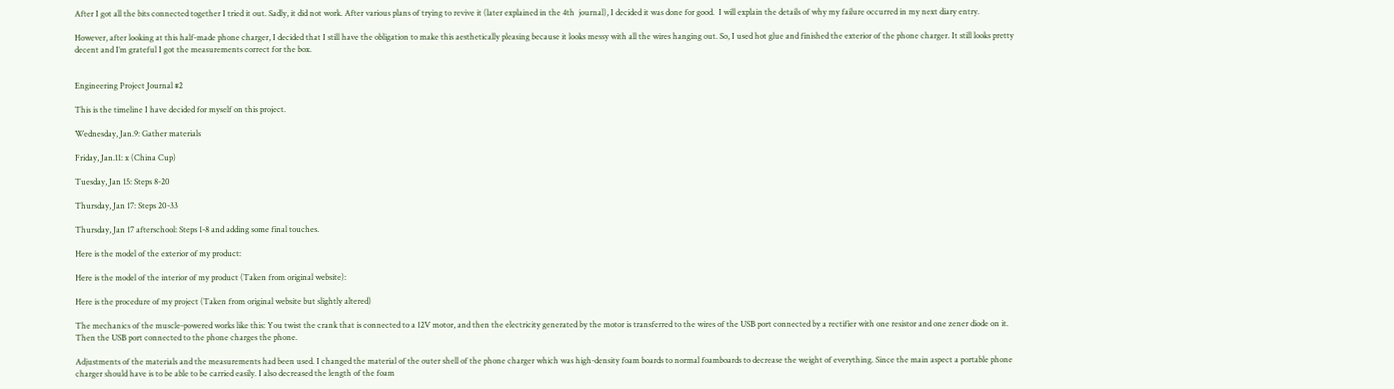After I got all the bits connected together I tried it out. Sadly, it did not work. After various plans of trying to revive it (later explained in the 4th  journal), I decided it was done for good.  I will explain the details of why my failure occurred in my next diary entry.

However, after looking at this half-made phone charger, I decided that I still have the obligation to make this aesthetically pleasing because it looks messy with all the wires hanging out. So, I used hot glue and finished the exterior of the phone charger. It still looks pretty decent and I’m grateful I got the measurements correct for the box.


Engineering Project Journal #2

This is the timeline I have decided for myself on this project.

Wednesday, Jan.9: Gather materials

Friday, Jan.11: x (China Cup)

Tuesday, Jan 15: Steps 8-20

Thursday, Jan 17: Steps 20-33

Thursday, Jan 17 afterschool: Steps 1-8 and adding some final touches.

Here is the model of the exterior of my product:

Here is the model of the interior of my product (Taken from original website):

Here is the procedure of my project (Taken from original website but slightly altered)

The mechanics of the muscle-powered works like this: You twist the crank that is connected to a 12V motor, and then the electricity generated by the motor is transferred to the wires of the USB port connected by a rectifier with one resistor and one zener diode on it. Then the USB port connected to the phone charges the phone.

Adjustments of the materials and the measurements had been used. I changed the material of the outer shell of the phone charger which was high-density foam boards to normal foamboards to decrease the weight of everything. Since the main aspect a portable phone charger should have is to be able to be carried easily. I also decreased the length of the foam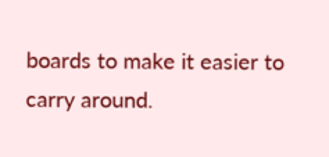boards to make it easier to carry around.